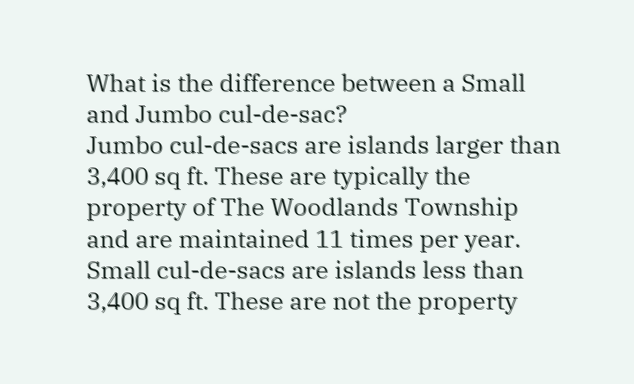What is the difference between a Small and Jumbo cul-de-sac?
Jumbo cul-de-sacs are islands larger than 3,400 sq ft. These are typically the property of The Woodlands Township and are maintained 11 times per year. Small cul-de-sacs are islands less than 3,400 sq ft. These are not the property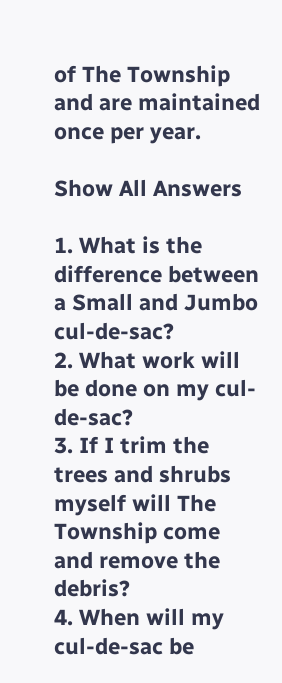of The Township and are maintained once per year.

Show All Answers

1. What is the difference between a Small and Jumbo cul-de-sac?
2. What work will be done on my cul-de-sac?
3. If I trim the trees and shrubs myself will The Township come and remove the debris?
4. When will my cul-de-sac be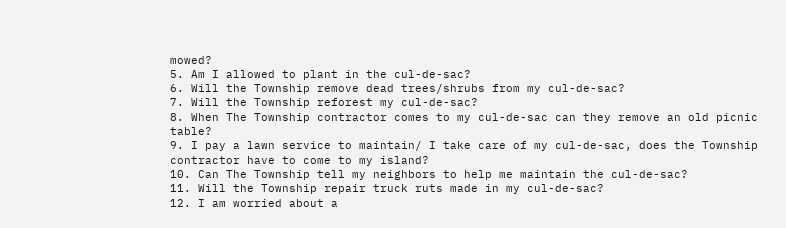mowed?
5. Am I allowed to plant in the cul-de-sac?
6. Will the Township remove dead trees/shrubs from my cul-de-sac?
7. Will the Township reforest my cul-de-sac?
8. When The Township contractor comes to my cul-de-sac can they remove an old picnic table?
9. I pay a lawn service to maintain/ I take care of my cul-de-sac, does the Township contractor have to come to my island?
10. Can The Township tell my neighbors to help me maintain the cul-de-sac?
11. Will the Township repair truck ruts made in my cul-de-sac?
12. I am worried about a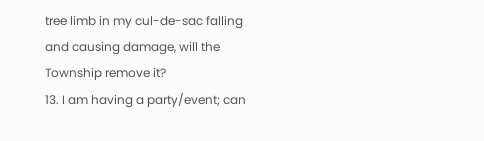tree limb in my cul-de-sac falling and causing damage, will the Township remove it?
13. I am having a party/event; can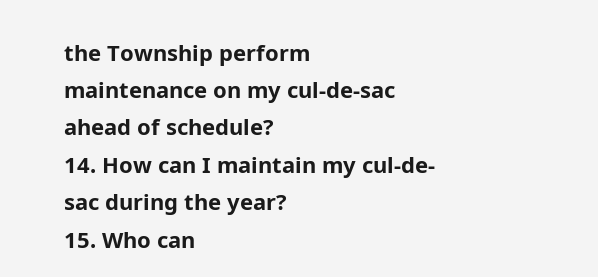the Township perform maintenance on my cul-de-sac ahead of schedule?
14. How can I maintain my cul-de-sac during the year?
15. Who can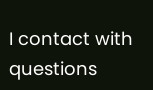I contact with questions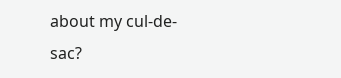about my cul-de-sac?